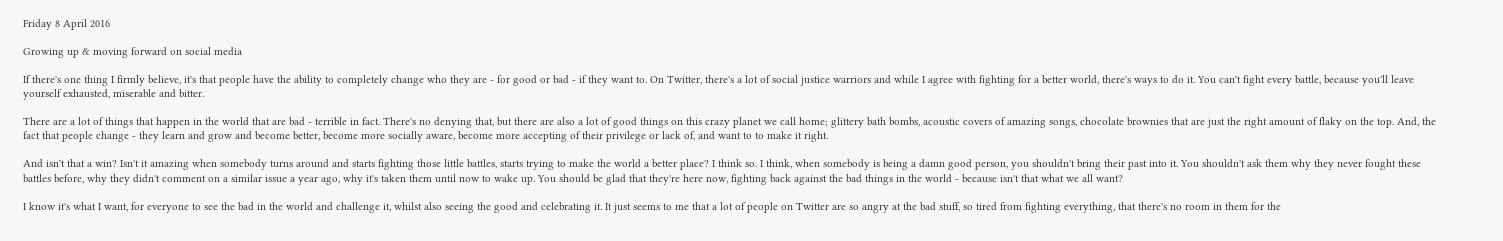Friday 8 April 2016

Growing up & moving forward on social media

If there's one thing I firmly believe, it's that people have the ability to completely change who they are - for good or bad - if they want to. On Twitter, there's a lot of social justice warriors and while I agree with fighting for a better world, there's ways to do it. You can't fight every battle, because you'll leave yourself exhausted, miserable and bitter.

There are a lot of things that happen in the world that are bad - terrible in fact. There's no denying that, but there are also a lot of good things on this crazy planet we call home; glittery bath bombs, acoustic covers of amazing songs, chocolate brownies that are just the right amount of flaky on the top. And, the fact that people change - they learn and grow and become better, become more socially aware, become more accepting of their privilege or lack of, and want to to make it right.

And isn't that a win? Isn't it amazing when somebody turns around and starts fighting those little battles, starts trying to make the world a better place? I think so. I think, when somebody is being a damn good person, you shouldn't bring their past into it. You shouldn't ask them why they never fought these battles before, why they didn't comment on a similar issue a year ago, why it's taken them until now to wake up. You should be glad that they're here now, fighting back against the bad things in the world - because isn't that what we all want?

I know it's what I want, for everyone to see the bad in the world and challenge it, whilst also seeing the good and celebrating it. It just seems to me that a lot of people on Twitter are so angry at the bad stuff, so tired from fighting everything, that there's no room in them for the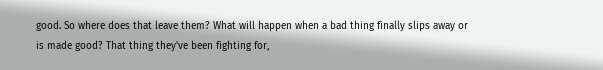good. So where does that leave them? What will happen when a bad thing finally slips away or is made good? That thing they've been fighting for,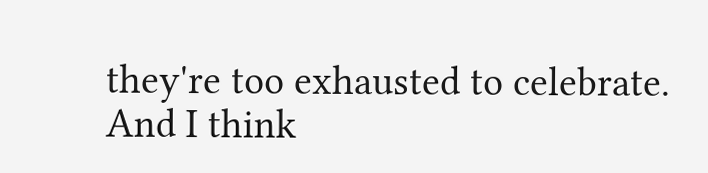they're too exhausted to celebrate. And I think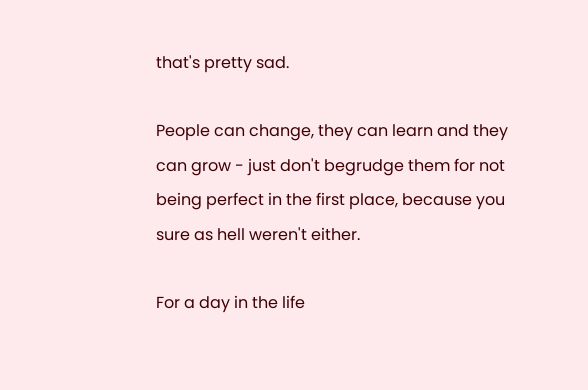that's pretty sad.

People can change, they can learn and they can grow - just don't begrudge them for not being perfect in the first place, because you sure as hell weren't either.

For a day in the life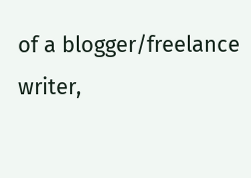of a blogger/freelance writer,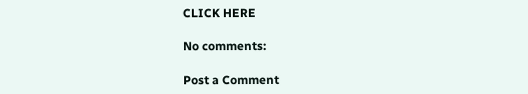CLICK HERE

No comments:

Post a Comment